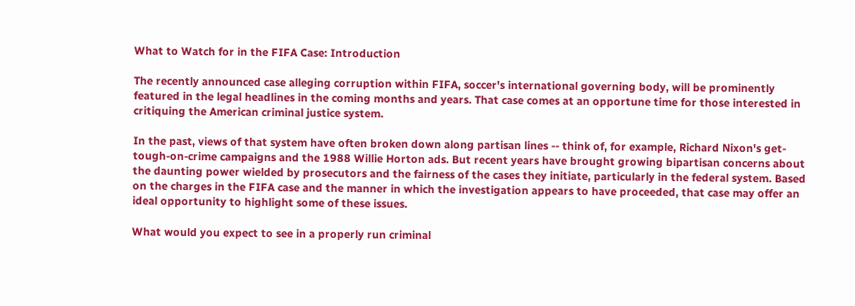What to Watch for in the FIFA Case: Introduction

The recently announced case alleging corruption within FIFA, soccer's international governing body, will be prominently featured in the legal headlines in the coming months and years. That case comes at an opportune time for those interested in critiquing the American criminal justice system.

In the past, views of that system have often broken down along partisan lines -- think of, for example, Richard Nixon's get-tough-on-crime campaigns and the 1988 Willie Horton ads. But recent years have brought growing bipartisan concerns about the daunting power wielded by prosecutors and the fairness of the cases they initiate, particularly in the federal system. Based on the charges in the FIFA case and the manner in which the investigation appears to have proceeded, that case may offer an ideal opportunity to highlight some of these issues.

What would you expect to see in a properly run criminal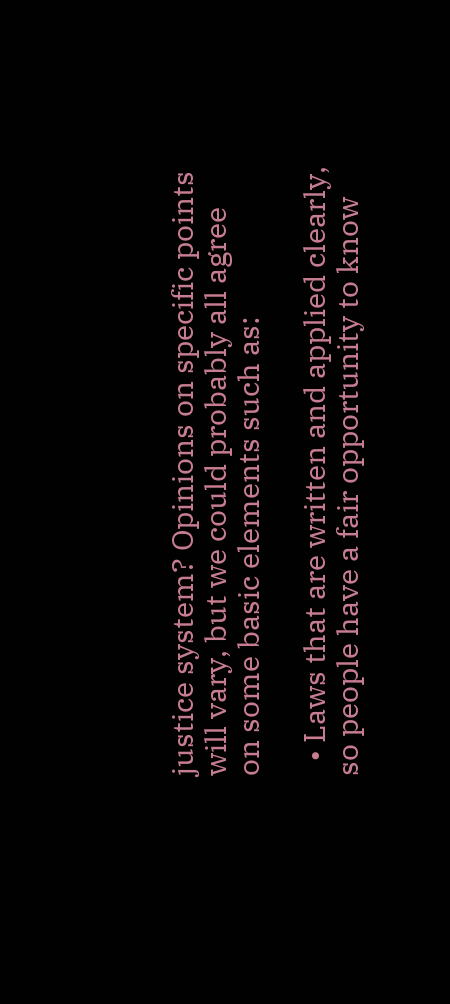justice system? Opinions on specific points will vary, but we could probably all agree on some basic elements such as:

  • Laws that are written and applied clearly, so people have a fair opportunity to know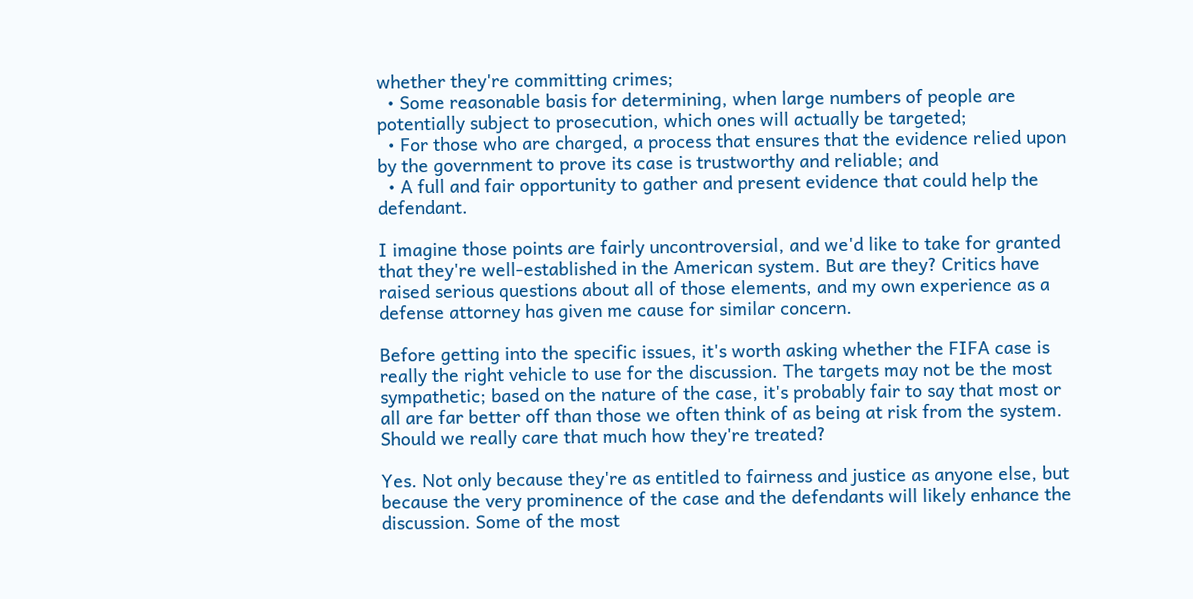whether they're committing crimes;
  • Some reasonable basis for determining, when large numbers of people are potentially subject to prosecution, which ones will actually be targeted;
  • For those who are charged, a process that ensures that the evidence relied upon by the government to prove its case is trustworthy and reliable; and
  • A full and fair opportunity to gather and present evidence that could help the defendant.

I imagine those points are fairly uncontroversial, and we'd like to take for granted that they're well-established in the American system. But are they? Critics have raised serious questions about all of those elements, and my own experience as a defense attorney has given me cause for similar concern.

Before getting into the specific issues, it's worth asking whether the FIFA case is really the right vehicle to use for the discussion. The targets may not be the most sympathetic; based on the nature of the case, it's probably fair to say that most or all are far better off than those we often think of as being at risk from the system. Should we really care that much how they're treated?

Yes. Not only because they're as entitled to fairness and justice as anyone else, but because the very prominence of the case and the defendants will likely enhance the discussion. Some of the most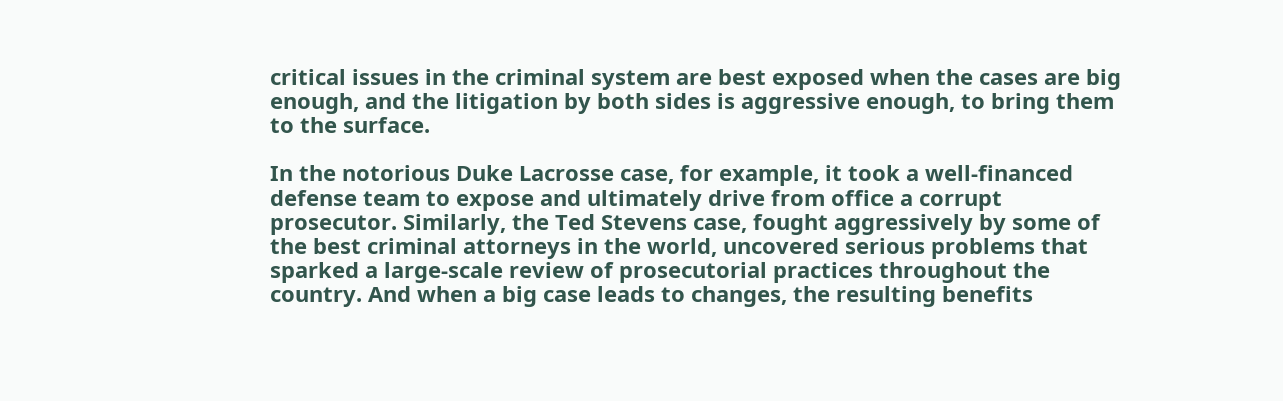critical issues in the criminal system are best exposed when the cases are big enough, and the litigation by both sides is aggressive enough, to bring them to the surface.

In the notorious Duke Lacrosse case, for example, it took a well-financed defense team to expose and ultimately drive from office a corrupt prosecutor. Similarly, the Ted Stevens case, fought aggressively by some of the best criminal attorneys in the world, uncovered serious problems that sparked a large-scale review of prosecutorial practices throughout the country. And when a big case leads to changes, the resulting benefits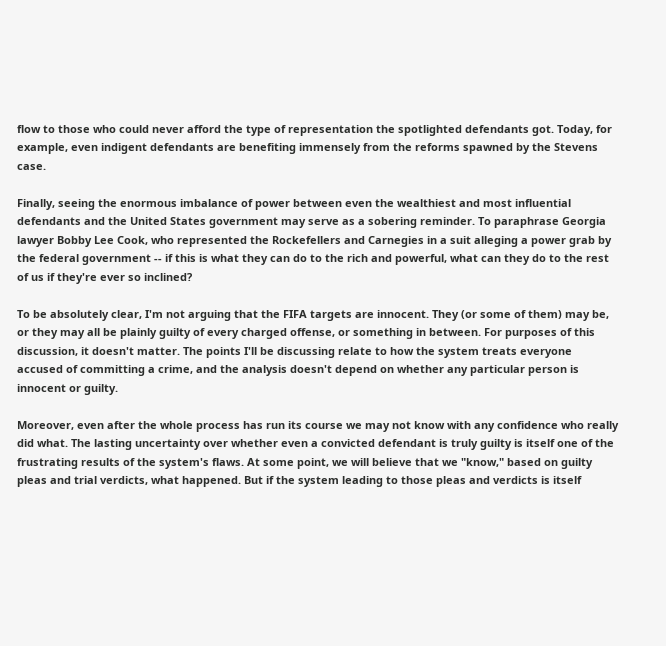flow to those who could never afford the type of representation the spotlighted defendants got. Today, for example, even indigent defendants are benefiting immensely from the reforms spawned by the Stevens case.

Finally, seeing the enormous imbalance of power between even the wealthiest and most influential defendants and the United States government may serve as a sobering reminder. To paraphrase Georgia lawyer Bobby Lee Cook, who represented the Rockefellers and Carnegies in a suit alleging a power grab by the federal government -- if this is what they can do to the rich and powerful, what can they do to the rest of us if they're ever so inclined?

To be absolutely clear, I'm not arguing that the FIFA targets are innocent. They (or some of them) may be, or they may all be plainly guilty of every charged offense, or something in between. For purposes of this discussion, it doesn't matter. The points I'll be discussing relate to how the system treats everyone accused of committing a crime, and the analysis doesn't depend on whether any particular person is innocent or guilty.

Moreover, even after the whole process has run its course we may not know with any confidence who really did what. The lasting uncertainty over whether even a convicted defendant is truly guilty is itself one of the frustrating results of the system's flaws. At some point, we will believe that we "know," based on guilty pleas and trial verdicts, what happened. But if the system leading to those pleas and verdicts is itself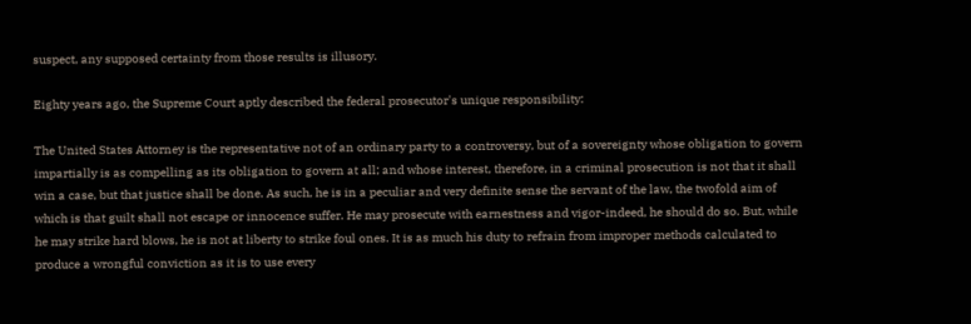suspect, any supposed certainty from those results is illusory.

Eighty years ago, the Supreme Court aptly described the federal prosecutor's unique responsibility:

The United States Attorney is the representative not of an ordinary party to a controversy, but of a sovereignty whose obligation to govern impartially is as compelling as its obligation to govern at all; and whose interest, therefore, in a criminal prosecution is not that it shall win a case, but that justice shall be done. As such, he is in a peculiar and very definite sense the servant of the law, the twofold aim of which is that guilt shall not escape or innocence suffer. He may prosecute with earnestness and vigor-indeed, he should do so. But, while he may strike hard blows, he is not at liberty to strike foul ones. It is as much his duty to refrain from improper methods calculated to produce a wrongful conviction as it is to use every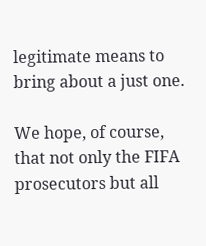legitimate means to bring about a just one.

We hope, of course, that not only the FIFA prosecutors but all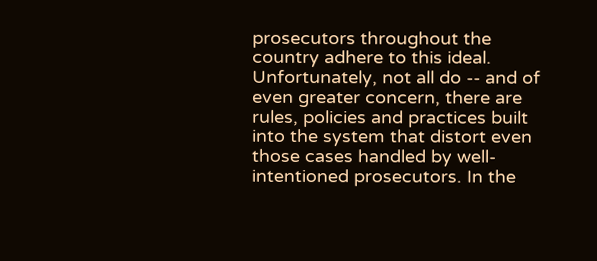prosecutors throughout the country adhere to this ideal. Unfortunately, not all do -- and of even greater concern, there are rules, policies and practices built into the system that distort even those cases handled by well-intentioned prosecutors. In the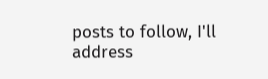posts to follow, I'll address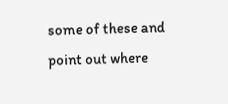some of these and point out where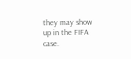they may show up in the FIFA case.